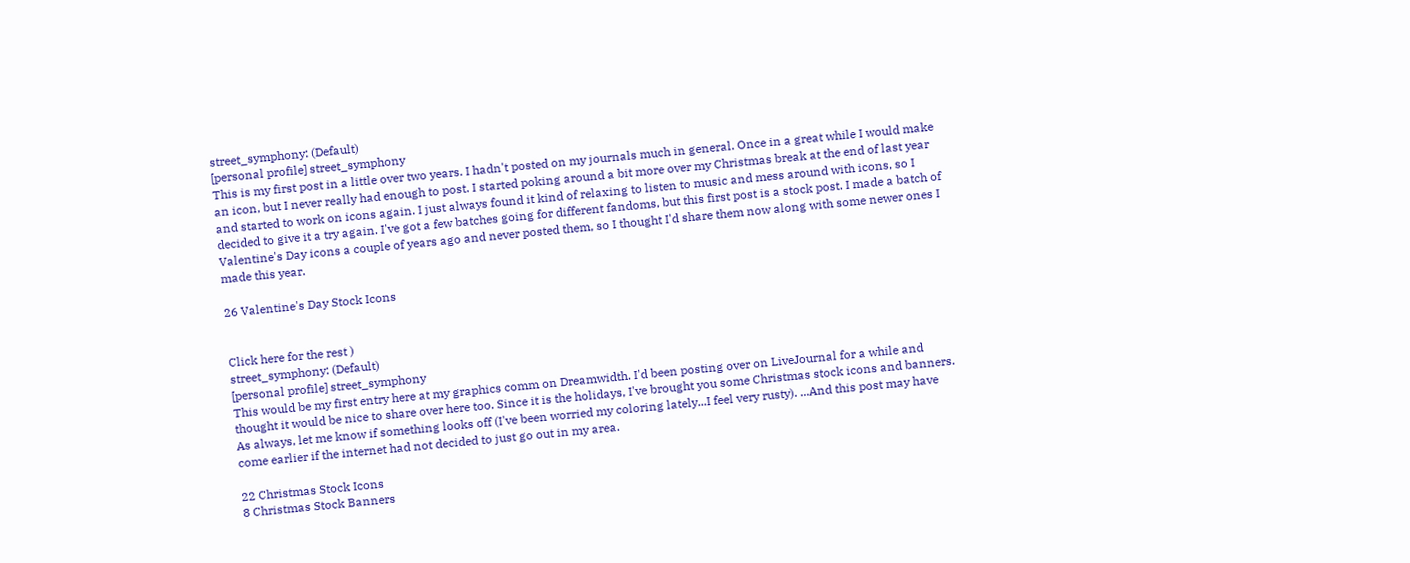street_symphony: (Default)
[personal profile] street_symphony
This is my first post in a little over two years. I hadn't posted on my journals much in general. Once in a great while I would make an icon, but I never really had enough to post. I started poking around a bit more over my Christmas break at the end of last year and started to work on icons again. I just always found it kind of relaxing to listen to music and mess around with icons, so I decided to give it a try again. I've got a few batches going for different fandoms, but this first post is a stock post. I made a batch of Valentine's Day icons a couple of years ago and never posted them, so I thought I'd share them now along with some newer ones I made this year.

26 Valentine's Day Stock Icons


Click here for the rest )
street_symphony: (Default)
[personal profile] street_symphony
This would be my first entry here at my graphics comm on Dreamwidth. I'd been posting over on LiveJournal for a while and thought it would be nice to share over here too. Since it is the holidays, I've brought you some Christmas stock icons and banners. As always, let me know if something looks off (I've been worried my coloring lately...I feel very rusty). ...And this post may have come earlier if the internet had not decided to just go out in my area.

22 Christmas Stock Icons
8 Christmas Stock Banners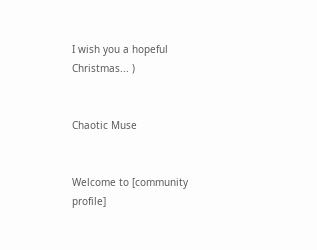I wish you a hopeful Christmas... )


Chaotic Muse


Welcome to [community profile]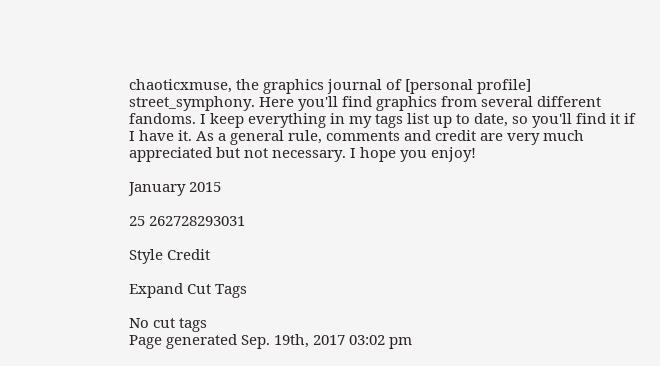chaoticxmuse, the graphics journal of [personal profile] street_symphony. Here you'll find graphics from several different fandoms. I keep everything in my tags list up to date, so you'll find it if I have it. As a general rule, comments and credit are very much appreciated but not necessary. I hope you enjoy!

January 2015

25 262728293031

Style Credit

Expand Cut Tags

No cut tags
Page generated Sep. 19th, 2017 03:02 pm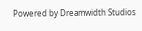Powered by Dreamwidth Studios